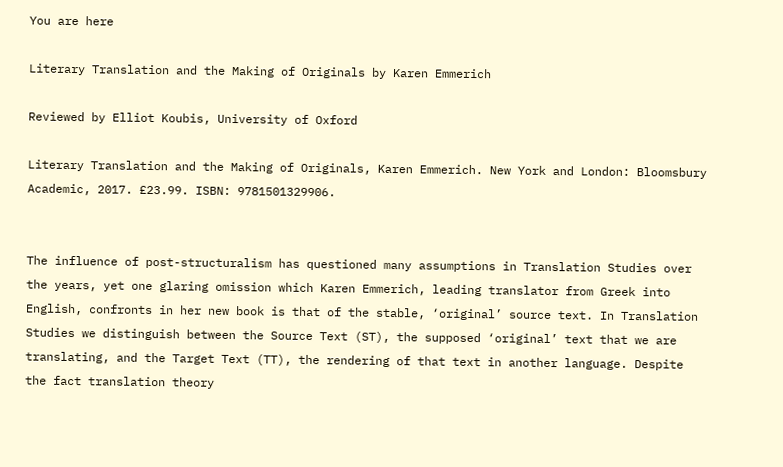You are here

Literary Translation and the Making of Originals by Karen Emmerich

Reviewed by Elliot Koubis, University of Oxford

Literary Translation and the Making of Originals, Karen Emmerich. New York and London: Bloomsbury Academic, 2017. £23.99. ISBN: 9781501329906.


The influence of post-structuralism has questioned many assumptions in Translation Studies over the years, yet one glaring omission which Karen Emmerich, leading translator from Greek into English, confronts in her new book is that of the stable, ‘original’ source text. In Translation Studies we distinguish between the Source Text (ST), the supposed ‘original’ text that we are translating, and the Target Text (TT), the rendering of that text in another language. Despite the fact translation theory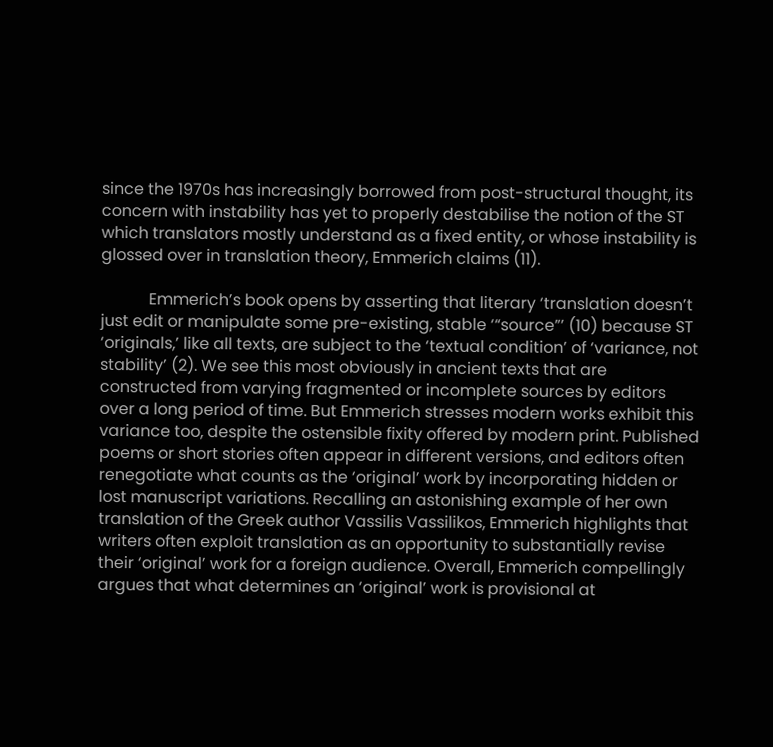since the 1970s has increasingly borrowed from post-structural thought, its concern with instability has yet to properly destabilise the notion of the ST which translators mostly understand as a fixed entity, or whose instability is glossed over in translation theory, Emmerich claims (11).

            Emmerich’s book opens by asserting that literary ‘translation doesn’t just edit or manipulate some pre-existing, stable ‘“source”’ (10) because ST ‘originals,’ like all texts, are subject to the ‘textual condition’ of ‘variance, not stability’ (2). We see this most obviously in ancient texts that are constructed from varying fragmented or incomplete sources by editors over a long period of time. But Emmerich stresses modern works exhibit this variance too, despite the ostensible fixity offered by modern print. Published poems or short stories often appear in different versions, and editors often renegotiate what counts as the ‘original’ work by incorporating hidden or lost manuscript variations. Recalling an astonishing example of her own translation of the Greek author Vassilis Vassilikos, Emmerich highlights that writers often exploit translation as an opportunity to substantially revise their ‘original’ work for a foreign audience. Overall, Emmerich compellingly argues that what determines an ‘original’ work is provisional at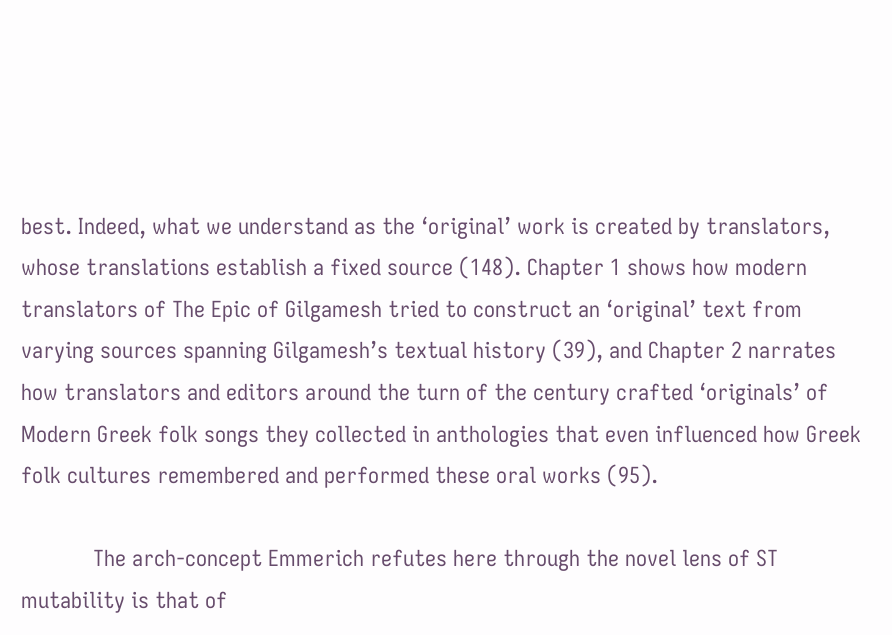best. Indeed, what we understand as the ‘original’ work is created by translators, whose translations establish a fixed source (148). Chapter 1 shows how modern translators of The Epic of Gilgamesh tried to construct an ‘original’ text from varying sources spanning Gilgamesh’s textual history (39), and Chapter 2 narrates how translators and editors around the turn of the century crafted ‘originals’ of Modern Greek folk songs they collected in anthologies that even influenced how Greek folk cultures remembered and performed these oral works (95).

            The arch-concept Emmerich refutes here through the novel lens of ST mutability is that of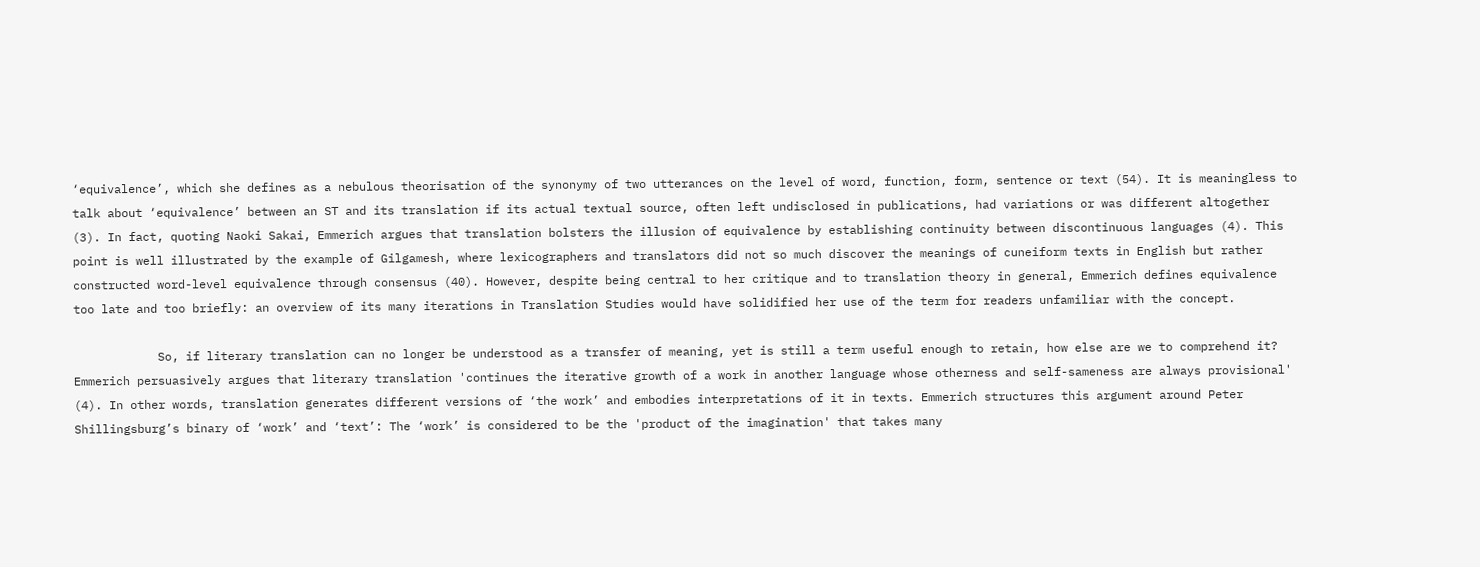‘equivalence’, which she defines as a nebulous theorisation of the synonymy of two utterances on the level of word, function, form, sentence or text (54). It is meaningless to talk about ‘equivalence’ between an ST and its translation if its actual textual source, often left undisclosed in publications, had variations or was different altogether (3). In fact, quoting Naoki Sakai, Emmerich argues that translation bolsters the illusion of equivalence by establishing continuity between discontinuous languages (4). This point is well illustrated by the example of Gilgamesh, where lexicographers and translators did not so much discover the meanings of cuneiform texts in English but rather constructed word-level equivalence through consensus (40). However, despite being central to her critique and to translation theory in general, Emmerich defines equivalence too late and too briefly: an overview of its many iterations in Translation Studies would have solidified her use of the term for readers unfamiliar with the concept.

            So, if literary translation can no longer be understood as a transfer of meaning, yet is still a term useful enough to retain, how else are we to comprehend it? Emmerich persuasively argues that literary translation 'continues the iterative growth of a work in another language whose otherness and self-sameness are always provisional' (4). In other words, translation generates different versions of ‘the work’ and embodies interpretations of it in texts. Emmerich structures this argument around Peter Shillingsburg’s binary of ‘work’ and ‘text’: The ‘work’ is considered to be the 'product of the imagination' that takes many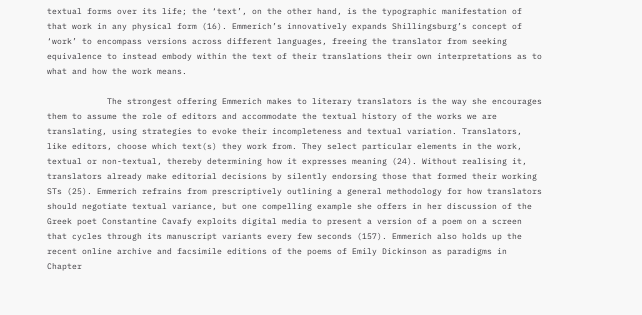textual forms over its life; the ‘text’, on the other hand, is the typographic manifestation of that work in any physical form (16). Emmerich’s innovatively expands Shillingsburg’s concept of ‘work’ to encompass versions across different languages, freeing the translator from seeking equivalence to instead embody within the text of their translations their own interpretations as to what and how the work means.

            The strongest offering Emmerich makes to literary translators is the way she encourages them to assume the role of editors and accommodate the textual history of the works we are translating, using strategies to evoke their incompleteness and textual variation. Translators, like editors, choose which text(s) they work from. They select particular elements in the work, textual or non-textual, thereby determining how it expresses meaning (24). Without realising it, translators already make editorial decisions by silently endorsing those that formed their working STs (25). Emmerich refrains from prescriptively outlining a general methodology for how translators should negotiate textual variance, but one compelling example she offers in her discussion of the Greek poet Constantine Cavafy exploits digital media to present a version of a poem on a screen that cycles through its manuscript variants every few seconds (157). Emmerich also holds up the recent online archive and facsimile editions of the poems of Emily Dickinson as paradigms in Chapter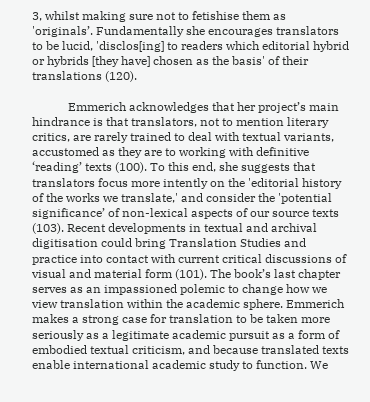3, whilst making sure not to fetishise them as 'originals’. Fundamentally she encourages translators to be lucid, 'disclos[ing] to readers which editorial hybrid or hybrids [they have] chosen as the basis' of their translations (120).

            Emmerich acknowledges that her project’s main hindrance is that translators, not to mention literary critics, are rarely trained to deal with textual variants, accustomed as they are to working with definitive ‘reading’ texts (100). To this end, she suggests that translators focus more intently on the 'editorial history of the works we translate,' and consider the 'potential significance’ of non-lexical aspects of our source texts (103). Recent developments in textual and archival digitisation could bring Translation Studies and practice into contact with current critical discussions of visual and material form (101). The book’s last chapter serves as an impassioned polemic to change how we view translation within the academic sphere. Emmerich makes a strong case for translation to be taken more seriously as a legitimate academic pursuit as a form of embodied textual criticism, and because translated texts enable international academic study to function. We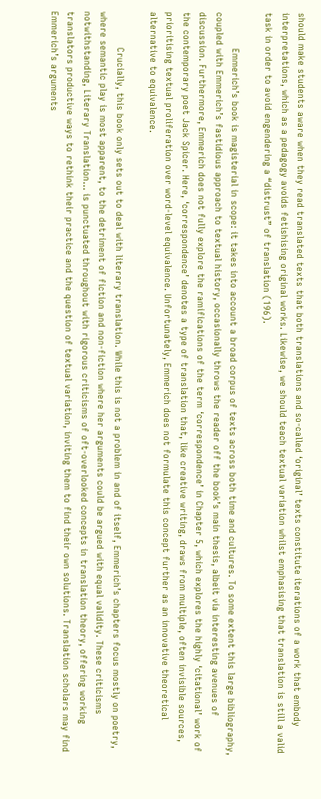should make students aware when they read translated texts that both translations and so-called ‘original’ texts constitute iterations of a work that embody interpretations, which as a pedagogy avoids fetishising original works. Likewise, we should teach textual variation whilst emphasising that translation is still a valid task in order to avoid engendering a “distrust” of translation (196).

            Emmerich’s book is magisterial in scope: it takes into account a broad corpus of texts across both time and cultures. To some extent this large bibliography, coupled with Emmerich’s fastidious approach to textual history, occasionally throws the reader off the book’s main thesis, albeit via interesting avenues of discussion. Furthermore, Emmerich does not fully explore the ramifications of the term ‘correspondence’ in Chapter 5, which explores the highly ‘citational’ work of the contemporary poet Jack Spicer. Here, ‘correspondence’ denotes a type of translation that, like creative writing, draws from multiple, often invisible sources, prioritising textual proliferation over word-level equivalence. Unfortunately, Emmerich does not formulate this concept further as an innovative theoretical alternative to equivalence.

            Crucially, this book only sets out to deal with literary translation. While this is not a problem in and of itself, Emmerich’s chapters focus mostly on poetry, where semantic play is most apparent, to the detriment of fiction and non-fiction where her arguments could be argued with equal validity. These criticisms notwithstanding, Literary Translation… is punctuated throughout with rigorous criticisms of oft-overlooked concepts in translation theory, offering working translators productive ways to rethink their practice and the question of textual variation, inviting them to find their own solutions. Translation scholars may find Emmerich’s arguments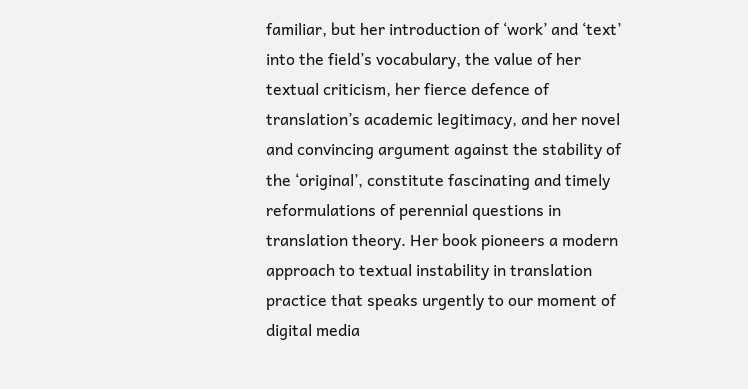familiar, but her introduction of ‘work’ and ‘text’ into the field’s vocabulary, the value of her textual criticism, her fierce defence of translation’s academic legitimacy, and her novel and convincing argument against the stability of the ‘original’, constitute fascinating and timely reformulations of perennial questions in translation theory. Her book pioneers a modern approach to textual instability in translation practice that speaks urgently to our moment of digital media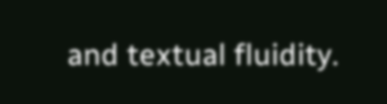and textual fluidity.